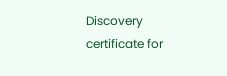Discovery certificate for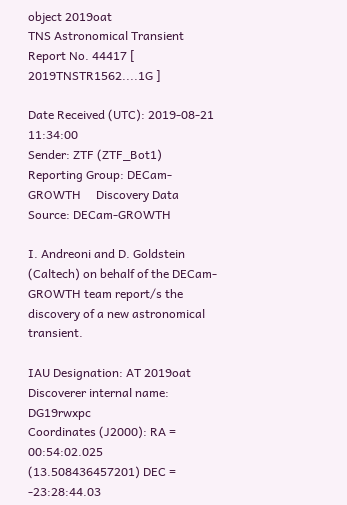object 2019oat
TNS Astronomical Transient Report No. 44417 [ 2019TNSTR1562....1G ]

Date Received (UTC): 2019-08-21 11:34:00
Sender: ZTF (ZTF_Bot1)
Reporting Group: DECam-GROWTH     Discovery Data Source: DECam-GROWTH

I. Andreoni and D. Goldstein (Caltech) on behalf of the DECam-GROWTH team report/s the discovery of a new astronomical transient.

IAU Designation: AT 2019oat
Discoverer internal name: DG19rwxpc
Coordinates (J2000): RA = 00:54:02.025 (13.508436457201) DEC = -23:28:44.03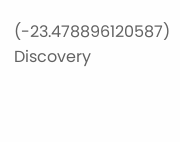(-23.478896120587)
Discovery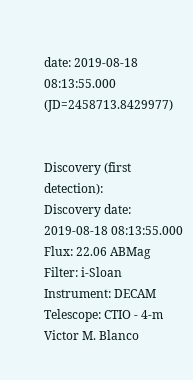date: 2019-08-18 08:13:55.000 (JD=2458713.8429977)


Discovery (first detection):
Discovery date: 2019-08-18 08:13:55.000
Flux: 22.06 ABMag
Filter: i-Sloan
Instrument: DECAM
Telescope: CTIO - 4-m Victor M. Blanco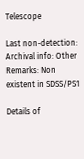Telescope

Last non-detection:
Archival info: Other
Remarks: Non existent in SDSS/PS1

Details of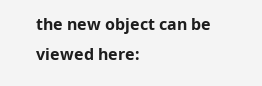the new object can be viewed here: